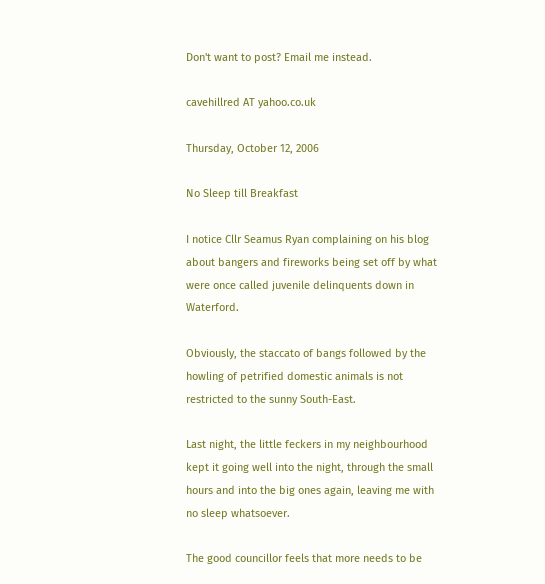Don't want to post? Email me instead.

cavehillred AT yahoo.co.uk

Thursday, October 12, 2006

No Sleep till Breakfast

I notice Cllr Seamus Ryan complaining on his blog about bangers and fireworks being set off by what were once called juvenile delinquents down in Waterford.

Obviously, the staccato of bangs followed by the howling of petrified domestic animals is not restricted to the sunny South-East.

Last night, the little feckers in my neighbourhood kept it going well into the night, through the small hours and into the big ones again, leaving me with no sleep whatsoever.

The good councillor feels that more needs to be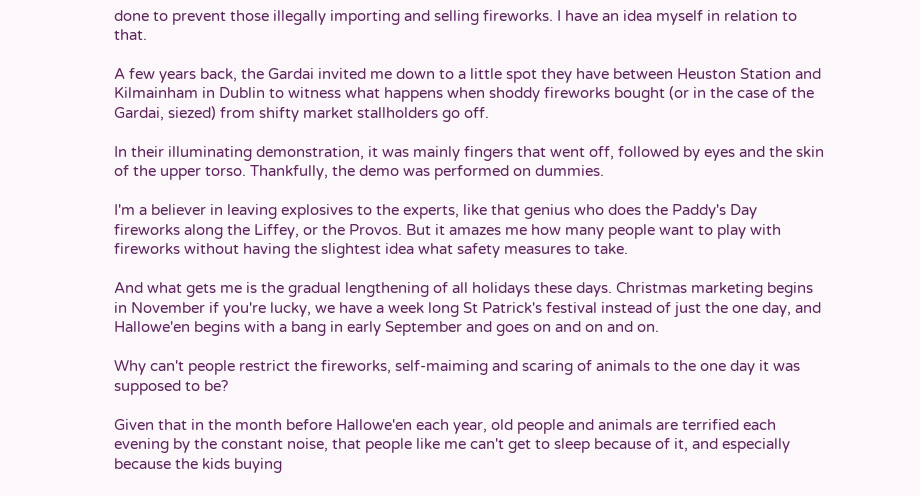done to prevent those illegally importing and selling fireworks. I have an idea myself in relation to that.

A few years back, the Gardai invited me down to a little spot they have between Heuston Station and Kilmainham in Dublin to witness what happens when shoddy fireworks bought (or in the case of the Gardai, siezed) from shifty market stallholders go off.

In their illuminating demonstration, it was mainly fingers that went off, followed by eyes and the skin of the upper torso. Thankfully, the demo was performed on dummies.

I'm a believer in leaving explosives to the experts, like that genius who does the Paddy's Day fireworks along the Liffey, or the Provos. But it amazes me how many people want to play with fireworks without having the slightest idea what safety measures to take.

And what gets me is the gradual lengthening of all holidays these days. Christmas marketing begins in November if you're lucky, we have a week long St Patrick's festival instead of just the one day, and Hallowe'en begins with a bang in early September and goes on and on and on.

Why can't people restrict the fireworks, self-maiming and scaring of animals to the one day it was supposed to be?

Given that in the month before Hallowe'en each year, old people and animals are terrified each evening by the constant noise, that people like me can't get to sleep because of it, and especially because the kids buying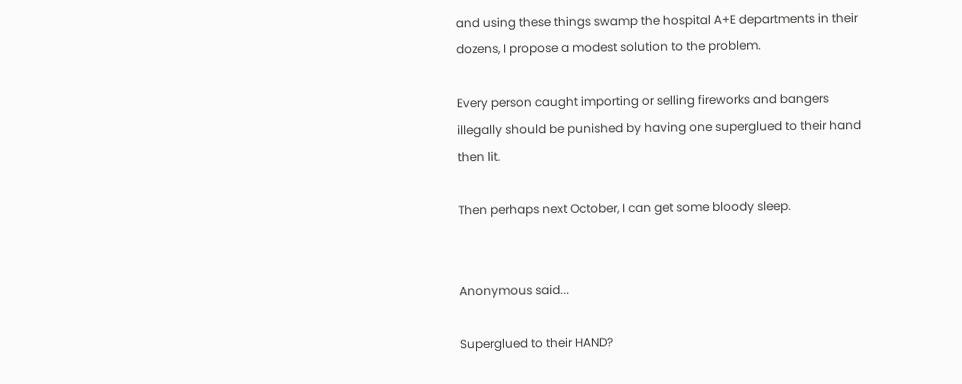and using these things swamp the hospital A+E departments in their dozens, I propose a modest solution to the problem.

Every person caught importing or selling fireworks and bangers illegally should be punished by having one superglued to their hand then lit.

Then perhaps next October, I can get some bloody sleep.


Anonymous said...

Superglued to their HAND?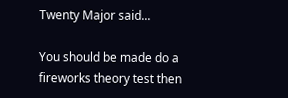Twenty Major said...

You should be made do a fireworks theory test then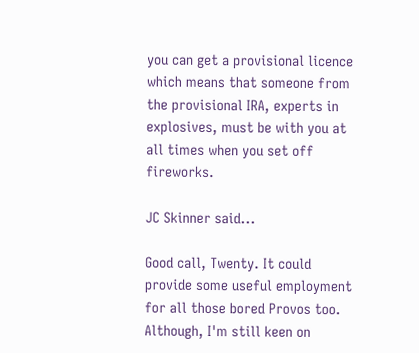you can get a provisional licence which means that someone from the provisional IRA, experts in explosives, must be with you at all times when you set off fireworks.

JC Skinner said...

Good call, Twenty. It could provide some useful employment for all those bored Provos too.
Although, I'm still keen on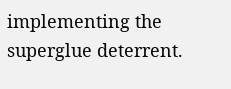implementing the superglue deterrent.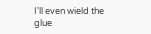I'll even wield the glue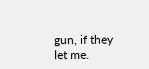gun, if they let me.